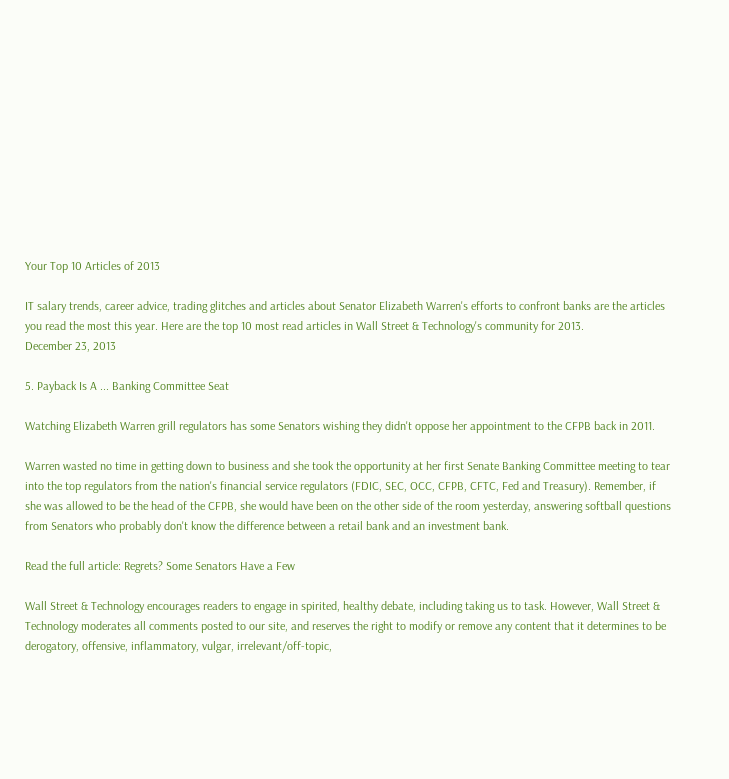Your Top 10 Articles of 2013

IT salary trends, career advice, trading glitches and articles about Senator Elizabeth Warren's efforts to confront banks are the articles you read the most this year. Here are the top 10 most read articles in Wall Street & Technology's community for 2013.
December 23, 2013

5. Payback Is A ... Banking Committee Seat

Watching Elizabeth Warren grill regulators has some Senators wishing they didn't oppose her appointment to the CFPB back in 2011.

Warren wasted no time in getting down to business and she took the opportunity at her first Senate Banking Committee meeting to tear into the top regulators from the nation's financial service regulators (FDIC, SEC, OCC, CFPB, CFTC, Fed and Treasury). Remember, if she was allowed to be the head of the CFPB, she would have been on the other side of the room yesterday, answering softball questions from Senators who probably don't know the difference between a retail bank and an investment bank.

Read the full article: Regrets? Some Senators Have a Few

Wall Street & Technology encourages readers to engage in spirited, healthy debate, including taking us to task. However, Wall Street & Technology moderates all comments posted to our site, and reserves the right to modify or remove any content that it determines to be derogatory, offensive, inflammatory, vulgar, irrelevant/off-topic,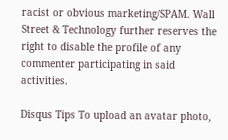racist or obvious marketing/SPAM. Wall Street & Technology further reserves the right to disable the profile of any commenter participating in said activities.

Disqus Tips To upload an avatar photo,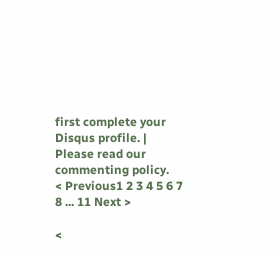first complete your Disqus profile. | Please read our commenting policy.
< Previous1 2 3 4 5 6 7 8 ... 11 Next >

<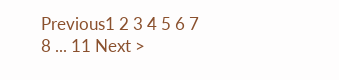Previous1 2 3 4 5 6 7 8 ... 11 Next >